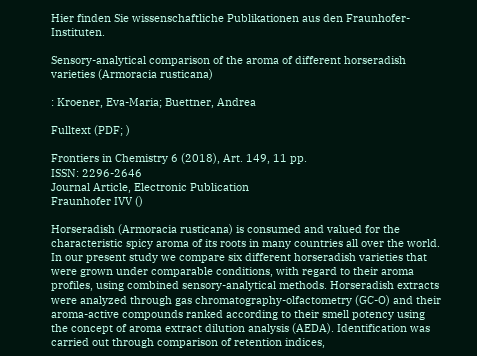Hier finden Sie wissenschaftliche Publikationen aus den Fraunhofer-Instituten.

Sensory-analytical comparison of the aroma of different horseradish varieties (Armoracia rusticana)

: Kroener, Eva-Maria; Buettner, Andrea

Fulltext (PDF; )

Frontiers in Chemistry 6 (2018), Art. 149, 11 pp.
ISSN: 2296-2646
Journal Article, Electronic Publication
Fraunhofer IVV ()

Horseradish (Armoracia rusticana) is consumed and valued for the characteristic spicy aroma of its roots in many countries all over the world. In our present study we compare six different horseradish varieties that were grown under comparable conditions, with regard to their aroma profiles, using combined sensory-analytical methods. Horseradish extracts were analyzed through gas chromatography-olfactometry (GC-O) and their aroma-active compounds ranked according to their smell potency using the concept of aroma extract dilution analysis (AEDA). Identification was carried out through comparison of retention indices,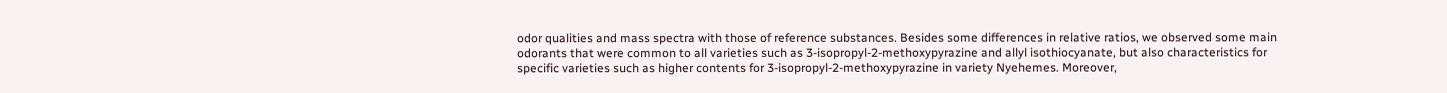odor qualities and mass spectra with those of reference substances. Besides some differences in relative ratios, we observed some main odorants that were common to all varieties such as 3-isopropyl-2-methoxypyrazine and allyl isothiocyanate, but also characteristics for specific varieties such as higher contents for 3-isopropyl-2-methoxypyrazine in variety Nyehemes. Moreover,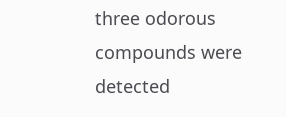three odorous compounds were detected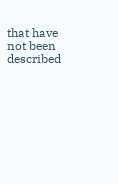that have not been described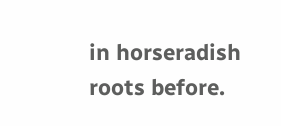in horseradish roots before.